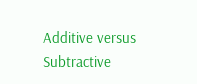Additive versus Subtractive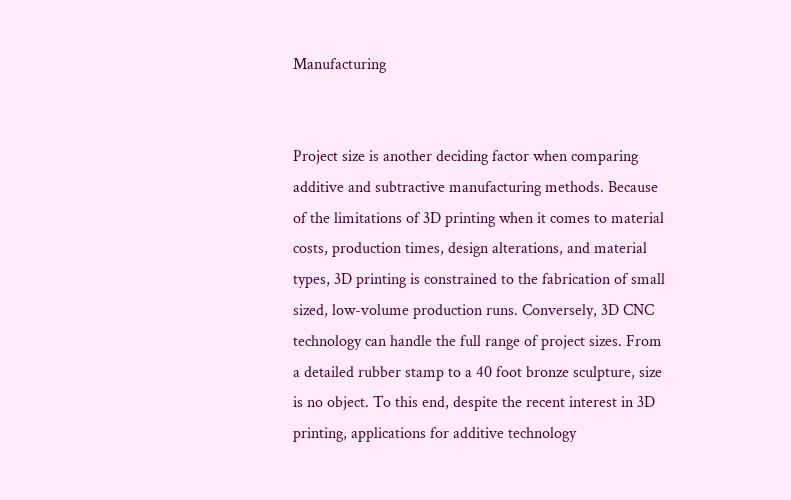Manufacturing


Project size is another deciding factor when comparing additive and subtractive manufacturing methods. Because of the limitations of 3D printing when it comes to material costs, production times, design alterations, and material types, 3D printing is constrained to the fabrication of small sized, low-volume production runs. Conversely, 3D CNC technology can handle the full range of project sizes. From a detailed rubber stamp to a 40 foot bronze sculpture, size is no object. To this end, despite the recent interest in 3D printing, applications for additive technology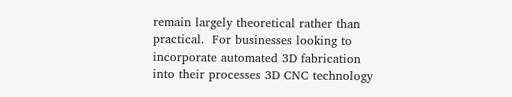remain largely theoretical rather than practical.  For businesses looking to incorporate automated 3D fabrication into their processes 3D CNC technology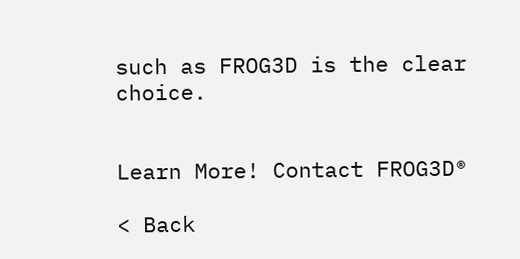such as FROG3D is the clear choice.


Learn More! Contact FROG3D®

< Back